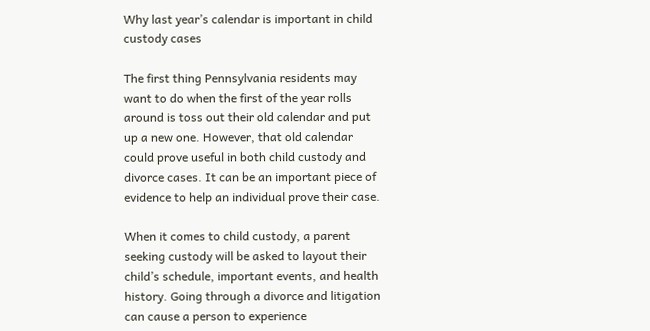Why last year’s calendar is important in child custody cases

The first thing Pennsylvania residents may want to do when the first of the year rolls around is toss out their old calendar and put up a new one. However, that old calendar could prove useful in both child custody and divorce cases. It can be an important piece of evidence to help an individual prove their case.

When it comes to child custody, a parent seeking custody will be asked to layout their child’s schedule, important events, and health history. Going through a divorce and litigation can cause a person to experience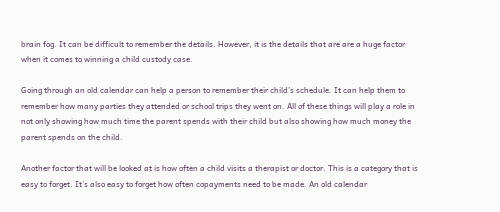brain fog. It can be difficult to remember the details. However, it is the details that are are a huge factor when it comes to winning a child custody case.

Going through an old calendar can help a person to remember their child’s schedule. It can help them to remember how many parties they attended or school trips they went on. All of these things will play a role in not only showing how much time the parent spends with their child but also showing how much money the parent spends on the child.

Another factor that will be looked at is how often a child visits a therapist or doctor. This is a category that is easy to forget. It’s also easy to forget how often copayments need to be made. An old calendar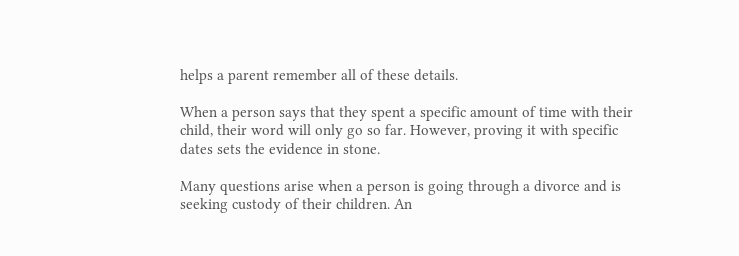helps a parent remember all of these details.

When a person says that they spent a specific amount of time with their child, their word will only go so far. However, proving it with specific dates sets the evidence in stone.

Many questions arise when a person is going through a divorce and is seeking custody of their children. An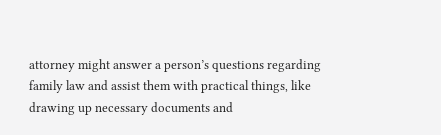attorney might answer a person’s questions regarding family law and assist them with practical things, like drawing up necessary documents and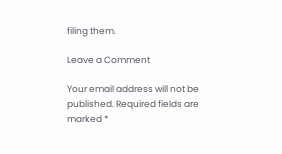filing them.

Leave a Comment

Your email address will not be published. Required fields are marked *